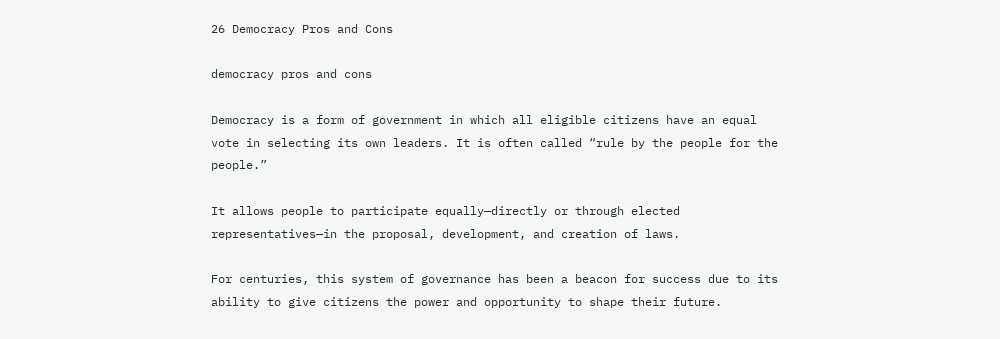26 Democracy Pros and Cons

democracy pros and cons

Democracy is a form of government in which all eligible citizens have an equal vote in selecting its own leaders. It is often called “rule by the people for the people.”

It allows people to participate equally—directly or through elected representatives—in the proposal, development, and creation of laws.

For centuries, this system of governance has been a beacon for success due to its ability to give citizens the power and opportunity to shape their future.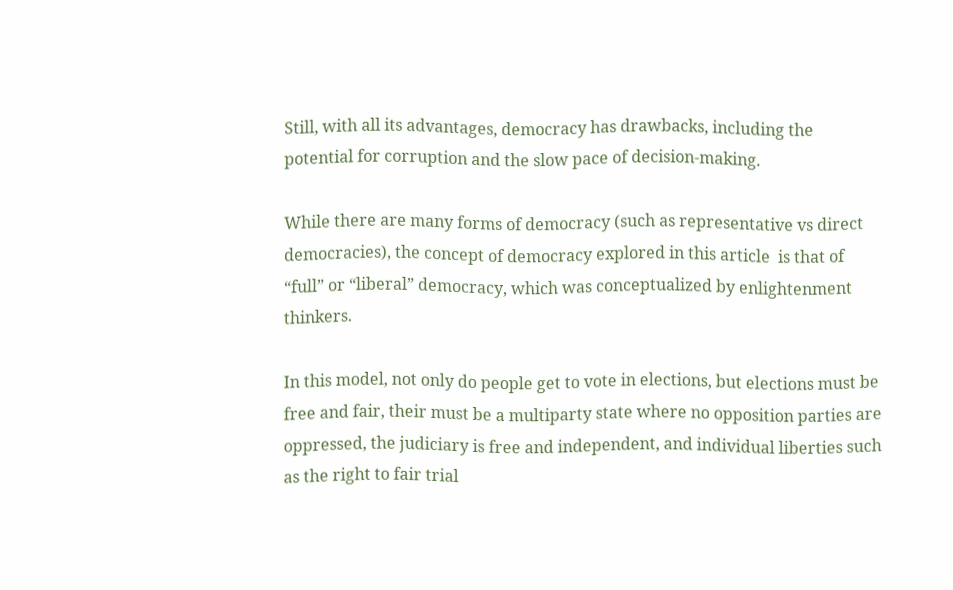Still, with all its advantages, democracy has drawbacks, including the potential for corruption and the slow pace of decision-making.

While there are many forms of democracy (such as representative vs direct democracies), the concept of democracy explored in this article  is that of “full” or “liberal” democracy, which was conceptualized by enlightenment thinkers.

In this model, not only do people get to vote in elections, but elections must be free and fair, their must be a multiparty state where no opposition parties are oppressed, the judiciary is free and independent, and individual liberties such as the right to fair trial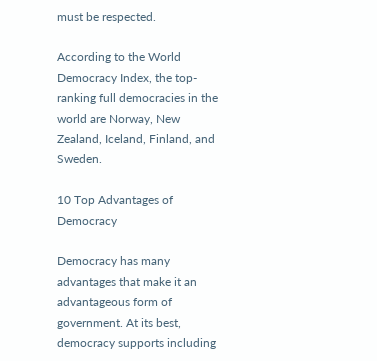must be respected.

According to the World Democracy Index, the top-ranking full democracies in the world are Norway, New Zealand, Iceland, Finland, and Sweden.

10 Top Advantages of Democracy

Democracy has many advantages that make it an advantageous form of government. At its best, democracy supports including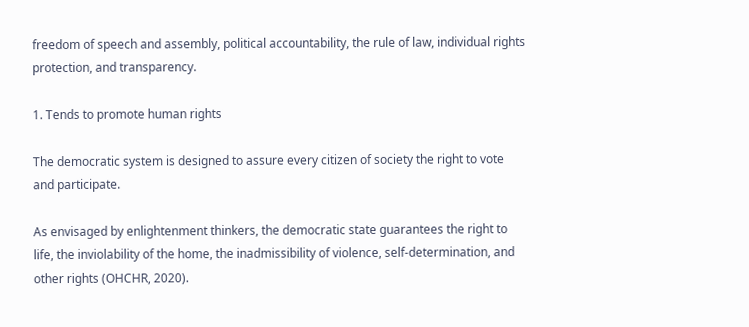freedom of speech and assembly, political accountability, the rule of law, individual rights protection, and transparency.

1. Tends to promote human rights

The democratic system is designed to assure every citizen of society the right to vote and participate.

As envisaged by enlightenment thinkers, the democratic state guarantees the right to life, the inviolability of the home, the inadmissibility of violence, self-determination, and other rights (OHCHR, 2020).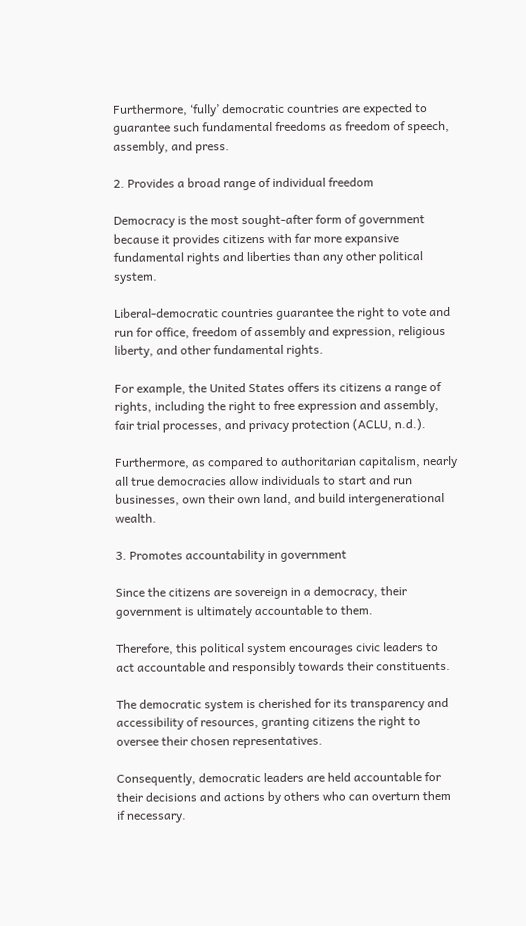Furthermore, ‘fully’ democratic countries are expected to guarantee such fundamental freedoms as freedom of speech, assembly, and press.

2. Provides a broad range of individual freedom

Democracy is the most sought-after form of government because it provides citizens with far more expansive fundamental rights and liberties than any other political system.

Liberal-democratic countries guarantee the right to vote and run for office, freedom of assembly and expression, religious liberty, and other fundamental rights.

For example, the United States offers its citizens a range of rights, including the right to free expression and assembly, fair trial processes, and privacy protection (ACLU, n.d.).

Furthermore, as compared to authoritarian capitalism, nearly all true democracies allow individuals to start and run businesses, own their own land, and build intergenerational wealth.

3. Promotes accountability in government

Since the citizens are sovereign in a democracy, their government is ultimately accountable to them.

Therefore, this political system encourages civic leaders to act accountable and responsibly towards their constituents.

The democratic system is cherished for its transparency and accessibility of resources, granting citizens the right to oversee their chosen representatives.

Consequently, democratic leaders are held accountable for their decisions and actions by others who can overturn them if necessary.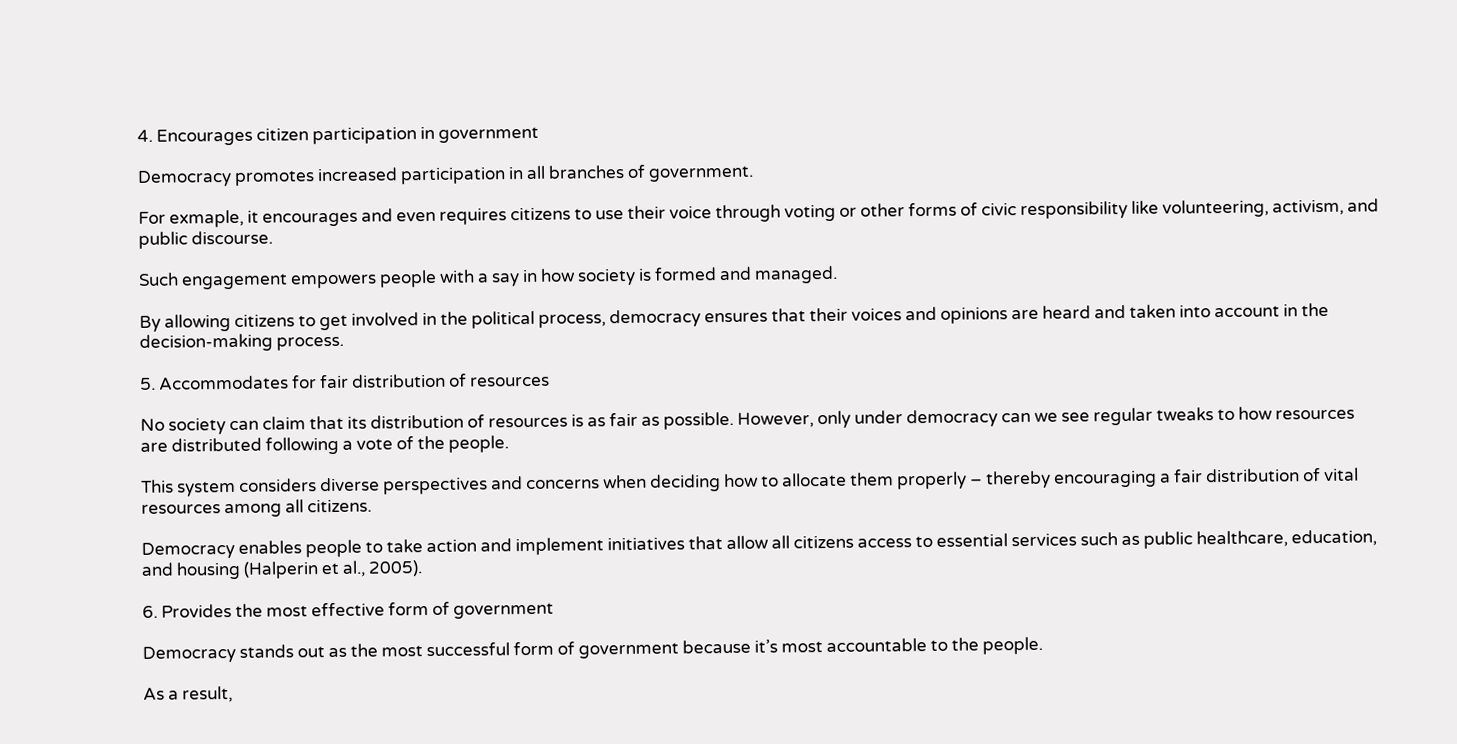4. Encourages citizen participation in government

Democracy promotes increased participation in all branches of government.

For exmaple, it encourages and even requires citizens to use their voice through voting or other forms of civic responsibility like volunteering, activism, and public discourse.

Such engagement empowers people with a say in how society is formed and managed.

By allowing citizens to get involved in the political process, democracy ensures that their voices and opinions are heard and taken into account in the decision-making process.

5. Accommodates for fair distribution of resources

No society can claim that its distribution of resources is as fair as possible. However, only under democracy can we see regular tweaks to how resources are distributed following a vote of the people.

This system considers diverse perspectives and concerns when deciding how to allocate them properly – thereby encouraging a fair distribution of vital resources among all citizens.

Democracy enables people to take action and implement initiatives that allow all citizens access to essential services such as public healthcare, education, and housing (Halperin et al., 2005).

6. Provides the most effective form of government

Democracy stands out as the most successful form of government because it’s most accountable to the people.

As a result,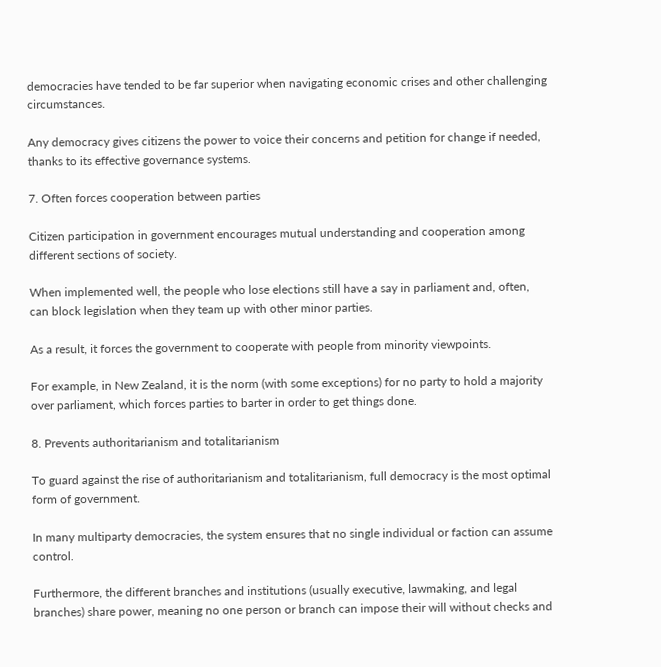democracies have tended to be far superior when navigating economic crises and other challenging circumstances.

Any democracy gives citizens the power to voice their concerns and petition for change if needed, thanks to its effective governance systems.

7. Often forces cooperation between parties

Citizen participation in government encourages mutual understanding and cooperation among different sections of society.

When implemented well, the people who lose elections still have a say in parliament and, often, can block legislation when they team up with other minor parties.

As a result, it forces the government to cooperate with people from minority viewpoints.

For example, in New Zealand, it is the norm (with some exceptions) for no party to hold a majority over parliament, which forces parties to barter in order to get things done.

8. Prevents authoritarianism and totalitarianism

To guard against the rise of authoritarianism and totalitarianism, full democracy is the most optimal form of government.

In many multiparty democracies, the system ensures that no single individual or faction can assume control.

Furthermore, the different branches and institutions (usually executive, lawmaking, and legal branches) share power, meaning no one person or branch can impose their will without checks and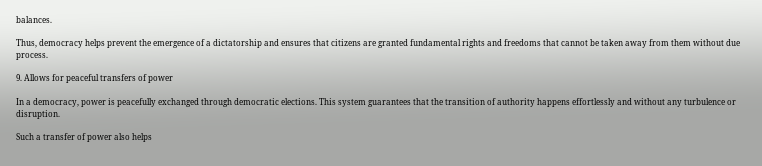balances.

Thus, democracy helps prevent the emergence of a dictatorship and ensures that citizens are granted fundamental rights and freedoms that cannot be taken away from them without due process.

9. Allows for peaceful transfers of power

In a democracy, power is peacefully exchanged through democratic elections. This system guarantees that the transition of authority happens effortlessly and without any turbulence or disruption.

Such a transfer of power also helps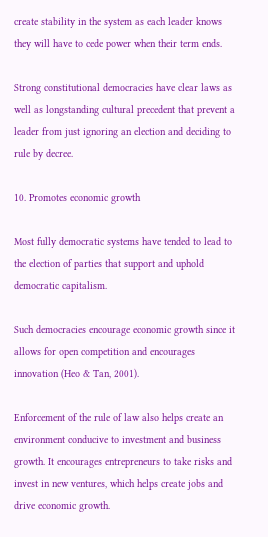create stability in the system as each leader knows they will have to cede power when their term ends.

Strong constitutional democracies have clear laws as well as longstanding cultural precedent that prevent a leader from just ignoring an election and deciding to rule by decree.

10. Promotes economic growth

Most fully democratic systems have tended to lead to the election of parties that support and uphold democratic capitalism.

Such democracies encourage economic growth since it allows for open competition and encourages innovation (Heo & Tan, 2001).

Enforcement of the rule of law also helps create an environment conducive to investment and business growth. It encourages entrepreneurs to take risks and invest in new ventures, which helps create jobs and drive economic growth.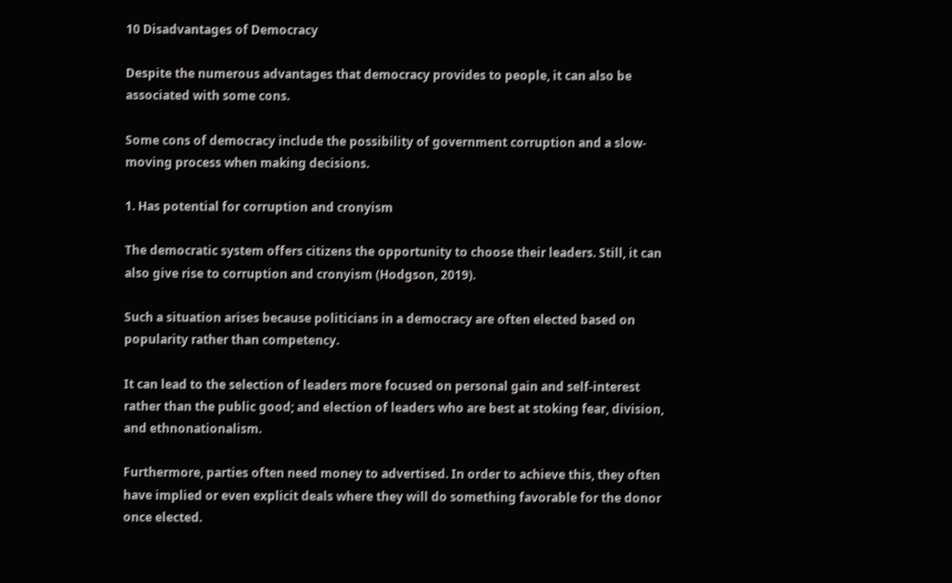10 Disadvantages of Democracy

Despite the numerous advantages that democracy provides to people, it can also be associated with some cons.

Some cons of democracy include the possibility of government corruption and a slow-moving process when making decisions.

1. Has potential for corruption and cronyism

The democratic system offers citizens the opportunity to choose their leaders. Still, it can also give rise to corruption and cronyism (Hodgson, 2019).

Such a situation arises because politicians in a democracy are often elected based on popularity rather than competency.

It can lead to the selection of leaders more focused on personal gain and self-interest rather than the public good; and election of leaders who are best at stoking fear, division, and ethnonationalism.

Furthermore, parties often need money to advertised. In order to achieve this, they often have implied or even explicit deals where they will do something favorable for the donor once elected.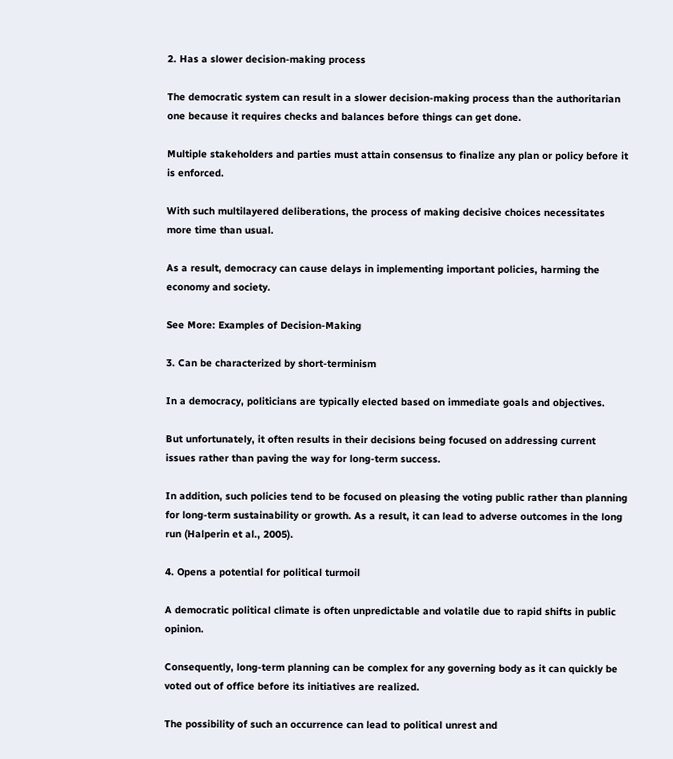2. Has a slower decision-making process

The democratic system can result in a slower decision-making process than the authoritarian one because it requires checks and balances before things can get done.

Multiple stakeholders and parties must attain consensus to finalize any plan or policy before it is enforced.

With such multilayered deliberations, the process of making decisive choices necessitates more time than usual.

As a result, democracy can cause delays in implementing important policies, harming the economy and society.

See More: Examples of Decision-Making

3. Can be characterized by short-terminism

In a democracy, politicians are typically elected based on immediate goals and objectives.

But unfortunately, it often results in their decisions being focused on addressing current issues rather than paving the way for long-term success.

In addition, such policies tend to be focused on pleasing the voting public rather than planning for long-term sustainability or growth. As a result, it can lead to adverse outcomes in the long run (Halperin et al., 2005).

4. Opens a potential for political turmoil

A democratic political climate is often unpredictable and volatile due to rapid shifts in public opinion.

Consequently, long-term planning can be complex for any governing body as it can quickly be voted out of office before its initiatives are realized.

The possibility of such an occurrence can lead to political unrest and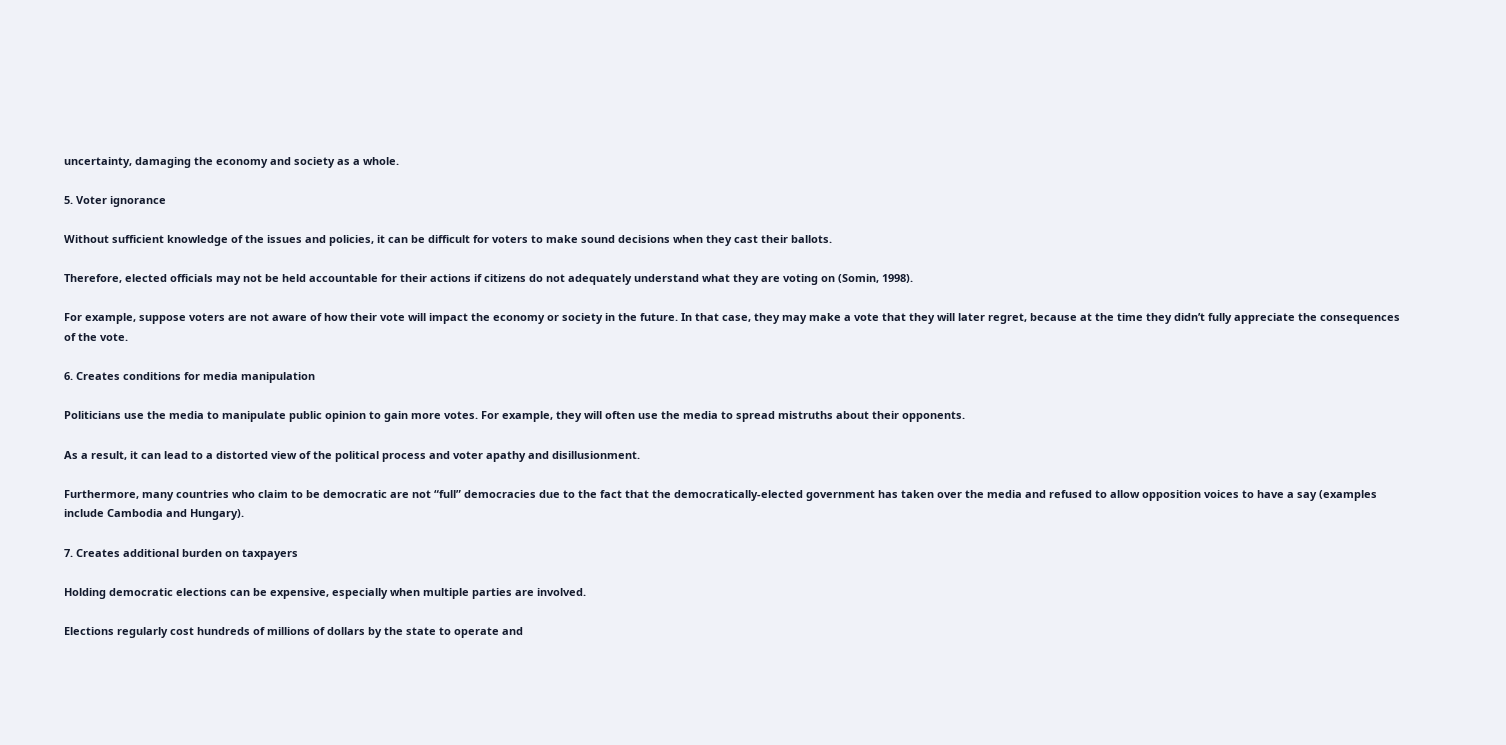uncertainty, damaging the economy and society as a whole.

5. Voter ignorance

Without sufficient knowledge of the issues and policies, it can be difficult for voters to make sound decisions when they cast their ballots.

Therefore, elected officials may not be held accountable for their actions if citizens do not adequately understand what they are voting on (Somin, 1998).

For example, suppose voters are not aware of how their vote will impact the economy or society in the future. In that case, they may make a vote that they will later regret, because at the time they didn’t fully appreciate the consequences of the vote.

6. Creates conditions for media manipulation

Politicians use the media to manipulate public opinion to gain more votes. For example, they will often use the media to spread mistruths about their opponents.

As a result, it can lead to a distorted view of the political process and voter apathy and disillusionment.

Furthermore, many countries who claim to be democratic are not “full” democracies due to the fact that the democratically-elected government has taken over the media and refused to allow opposition voices to have a say (examples include Cambodia and Hungary).

7. Creates additional burden on taxpayers

Holding democratic elections can be expensive, especially when multiple parties are involved.

Elections regularly cost hundreds of millions of dollars by the state to operate and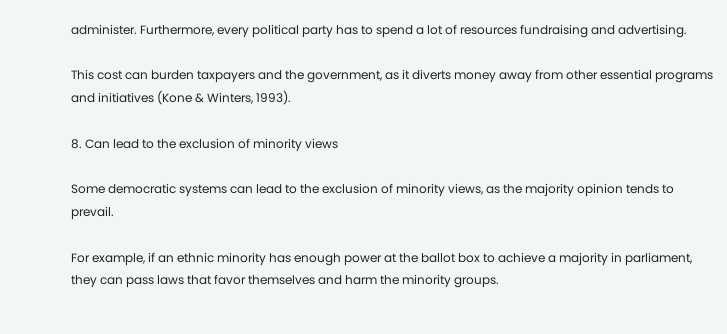administer. Furthermore, every political party has to spend a lot of resources fundraising and advertising.

This cost can burden taxpayers and the government, as it diverts money away from other essential programs and initiatives (Kone & Winters, 1993).

8. Can lead to the exclusion of minority views

Some democratic systems can lead to the exclusion of minority views, as the majority opinion tends to prevail.

For example, if an ethnic minority has enough power at the ballot box to achieve a majority in parliament, they can pass laws that favor themselves and harm the minority groups.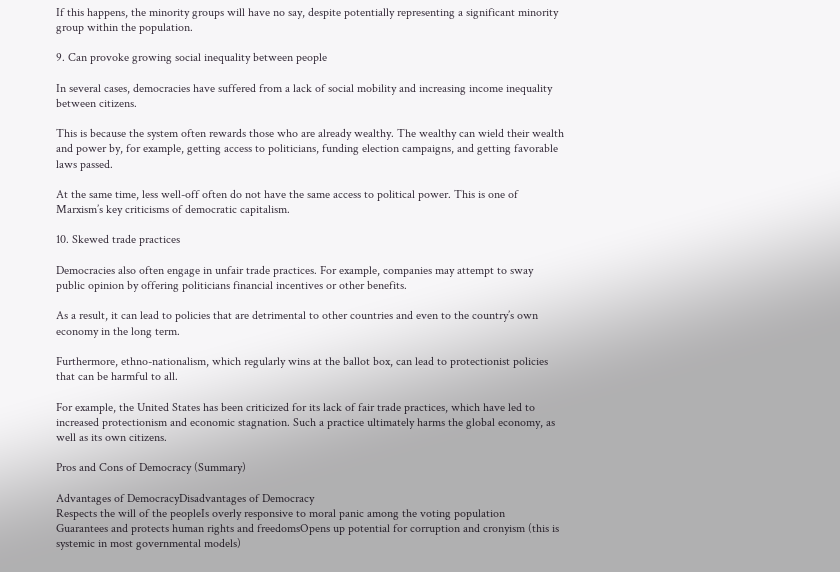If this happens, the minority groups will have no say, despite potentially representing a significant minority group within the population.

9. Can provoke growing social inequality between people

In several cases, democracies have suffered from a lack of social mobility and increasing income inequality between citizens.

This is because the system often rewards those who are already wealthy. The wealthy can wield their wealth and power by, for example, getting access to politicians, funding election campaigns, and getting favorable laws passed.

At the same time, less well-off often do not have the same access to political power. This is one of Marxism’s key criticisms of democratic capitalism.

10. Skewed trade practices

Democracies also often engage in unfair trade practices. For example, companies may attempt to sway public opinion by offering politicians financial incentives or other benefits.

As a result, it can lead to policies that are detrimental to other countries and even to the country’s own economy in the long term.

Furthermore, ethno-nationalism, which regularly wins at the ballot box, can lead to protectionist policies that can be harmful to all.

For example, the United States has been criticized for its lack of fair trade practices, which have led to increased protectionism and economic stagnation. Such a practice ultimately harms the global economy, as well as its own citizens.

Pros and Cons of Democracy (Summary)

Advantages of DemocracyDisadvantages of Democracy
Respects the will of the peopleIs overly responsive to moral panic among the voting population
Guarantees and protects human rights and freedomsOpens up potential for corruption and cronyism (this is systemic in most governmental models)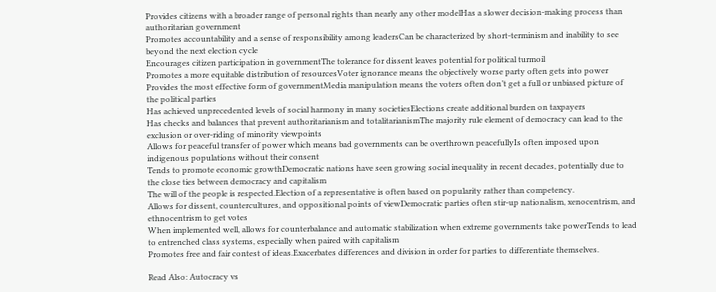Provides citizens with a broader range of personal rights than nearly any other modelHas a slower decision-making process than authoritarian government
Promotes accountability and a sense of responsibility among leadersCan be characterized by short-terminism and inability to see beyond the next election cycle
Encourages citizen participation in governmentThe tolerance for dissent leaves potential for political turmoil
Promotes a more equitable distribution of resourcesVoter ignorance means the objectively worse party often gets into power
Provides the most effective form of governmentMedia manipulation means the voters often don’t get a full or unbiased picture of the political parties
Has achieved unprecedented levels of social harmony in many societiesElections create additional burden on taxpayers
Has checks and balances that prevent authoritarianism and totalitarianismThe majority rule element of democracy can lead to the exclusion or over-riding of minority viewpoints
Allows for peaceful transfer of power which means bad governments can be overthrown peacefullyIs often imposed upon indigenous populations without their consent
Tends to promote economic growthDemocratic nations have seen growing social inequality in recent decades, potentially due to the close ties between democracy and capitalism
The will of the people is respected.Election of a representative is often based on popularity rather than competency.
Allows for dissent, countercultures, and oppositional points of viewDemocratic parties often stir-up nationalism, xenocentrism, and ethnocentrism to get votes
When implemented well, allows for counterbalance and automatic stabilization when extreme governments take powerTends to lead to entrenched class systems, especially when paired with capitalism
Promotes free and fair contest of ideas.Exacerbates differences and division in order for parties to differentiate themselves.

Read Also: Autocracy vs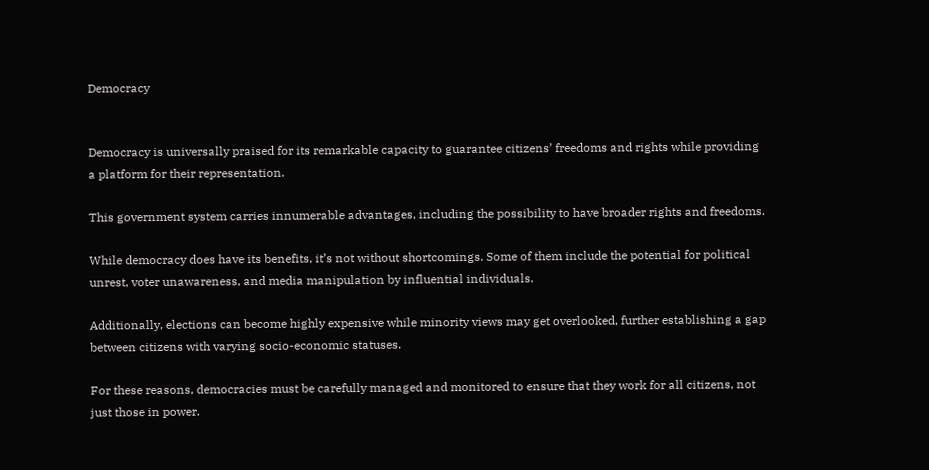Democracy


Democracy is universally praised for its remarkable capacity to guarantee citizens’ freedoms and rights while providing a platform for their representation.

This government system carries innumerable advantages, including the possibility to have broader rights and freedoms.

While democracy does have its benefits, it’s not without shortcomings. Some of them include the potential for political unrest, voter unawareness, and media manipulation by influential individuals.

Additionally, elections can become highly expensive while minority views may get overlooked, further establishing a gap between citizens with varying socio-economic statuses.

For these reasons, democracies must be carefully managed and monitored to ensure that they work for all citizens, not just those in power.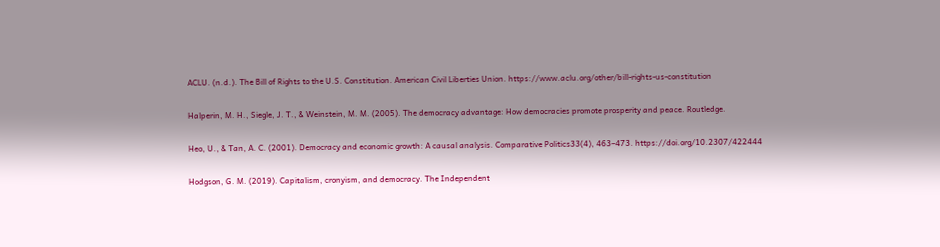ACLU. (n.d.). The Bill of Rights to the U.S. Constitution. American Civil Liberties Union. https://www.aclu.org/other/bill-rights-us-constitution

Halperin, M. H., Siegle, J. T., & Weinstein, M. M. (2005). The democracy advantage: How democracies promote prosperity and peace. Routledge.

Heo, U., & Tan, A. C. (2001). Democracy and economic growth: A causal analysis. Comparative Politics33(4), 463–473. https://doi.org/10.2307/422444

Hodgson, G. M. (2019). Capitalism, cronyism, and democracy. The Independent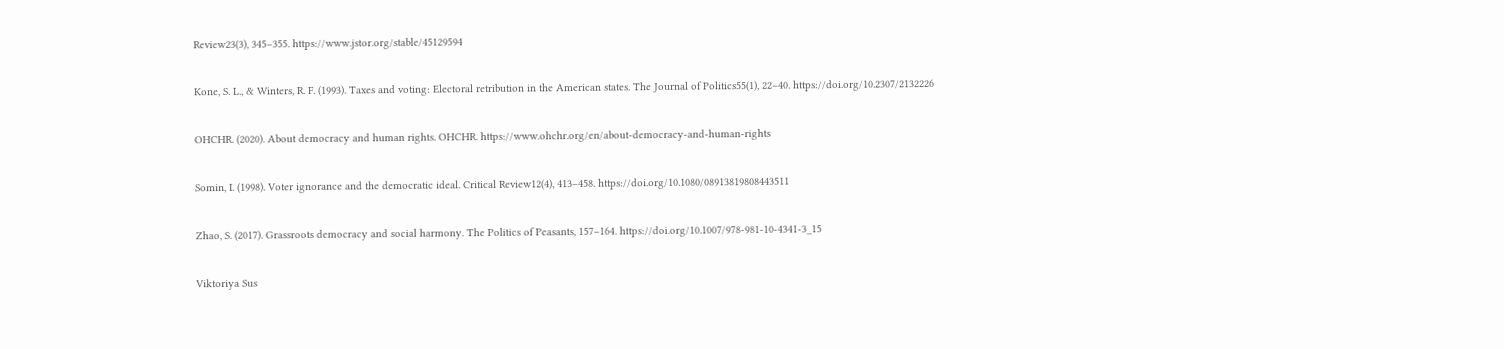Review23(3), 345–355. https://www.jstor.org/stable/45129594

Kone, S. L., & Winters, R. F. (1993). Taxes and voting: Electoral retribution in the American states. The Journal of Politics55(1), 22–40. https://doi.org/10.2307/2132226

OHCHR. (2020). About democracy and human rights. OHCHR. https://www.ohchr.org/en/about-democracy-and-human-rights

Somin, I. (1998). Voter ignorance and the democratic ideal. Critical Review12(4), 413–458. https://doi.org/10.1080/08913819808443511

Zhao, S. (2017). Grassroots democracy and social harmony. The Politics of Peasants, 157–164. https://doi.org/10.1007/978-981-10-4341-3_15

Viktoriya Sus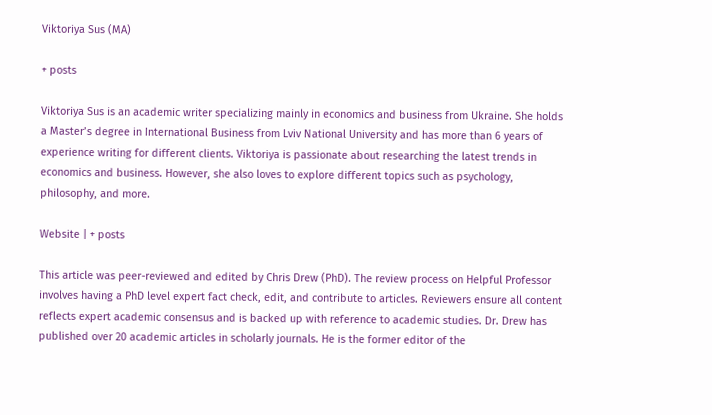Viktoriya Sus (MA)

+ posts

Viktoriya Sus is an academic writer specializing mainly in economics and business from Ukraine. She holds a Master’s degree in International Business from Lviv National University and has more than 6 years of experience writing for different clients. Viktoriya is passionate about researching the latest trends in economics and business. However, she also loves to explore different topics such as psychology, philosophy, and more.

Website | + posts

This article was peer-reviewed and edited by Chris Drew (PhD). The review process on Helpful Professor involves having a PhD level expert fact check, edit, and contribute to articles. Reviewers ensure all content reflects expert academic consensus and is backed up with reference to academic studies. Dr. Drew has published over 20 academic articles in scholarly journals. He is the former editor of the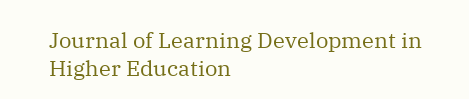Journal of Learning Development in Higher Education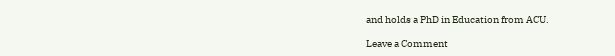and holds a PhD in Education from ACU.

Leave a Comment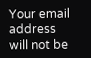Your email address will not be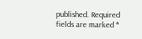published. Required fields are marked *